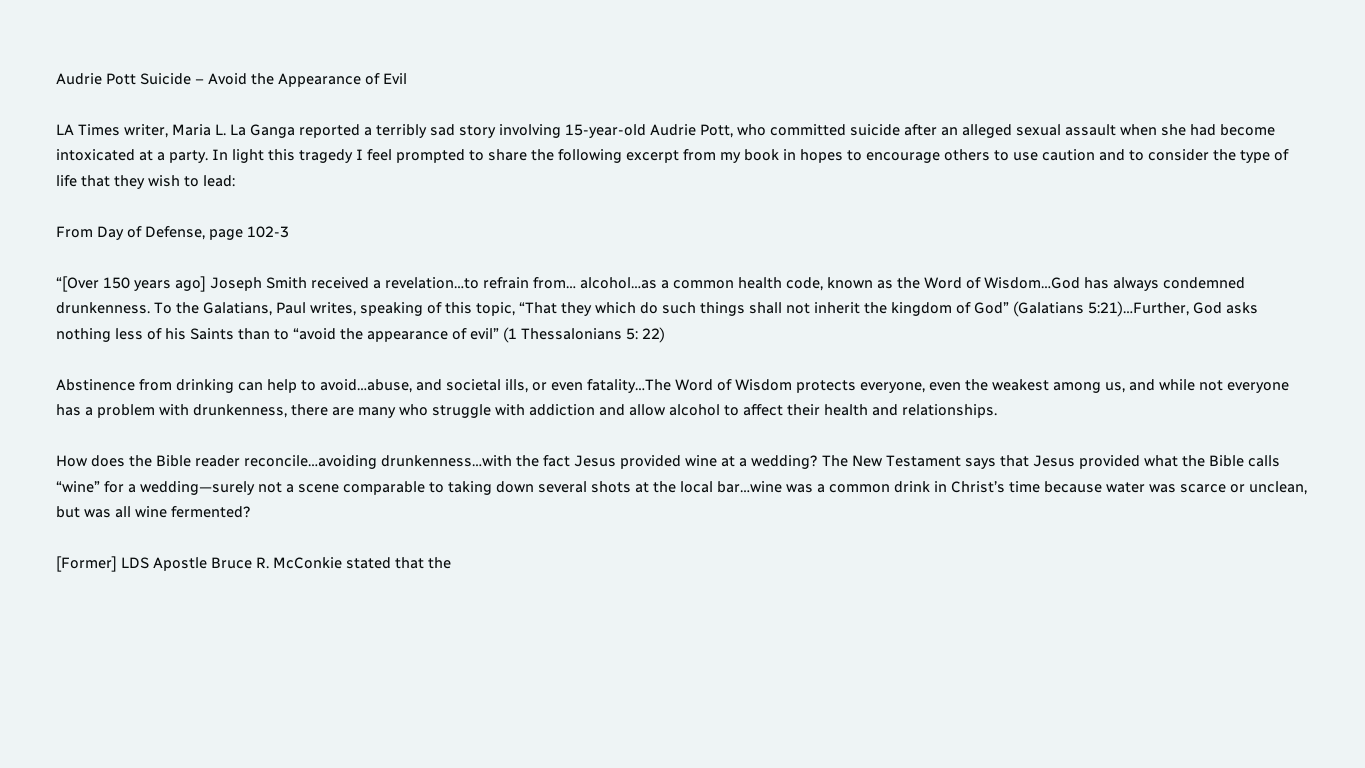Audrie Pott Suicide – Avoid the Appearance of Evil

LA Times writer, Maria L. La Ganga reported a terribly sad story involving 15-year-old Audrie Pott, who committed suicide after an alleged sexual assault when she had become intoxicated at a party. In light this tragedy I feel prompted to share the following excerpt from my book in hopes to encourage others to use caution and to consider the type of life that they wish to lead:

From Day of Defense, page 102-3

“[Over 150 years ago] Joseph Smith received a revelation…to refrain from… alcohol…as a common health code, known as the Word of Wisdom…God has always condemned drunkenness. To the Galatians, Paul writes, speaking of this topic, “That they which do such things shall not inherit the kingdom of God” (Galatians 5:21)…Further, God asks nothing less of his Saints than to “avoid the appearance of evil” (1 Thessalonians 5: 22)

Abstinence from drinking can help to avoid…abuse, and societal ills, or even fatality…The Word of Wisdom protects everyone, even the weakest among us, and while not everyone has a problem with drunkenness, there are many who struggle with addiction and allow alcohol to affect their health and relationships.

How does the Bible reader reconcile…avoiding drunkenness…with the fact Jesus provided wine at a wedding? The New Testament says that Jesus provided what the Bible calls “wine” for a wedding—surely not a scene comparable to taking down several shots at the local bar…wine was a common drink in Christ’s time because water was scarce or unclean, but was all wine fermented?

[Former] LDS Apostle Bruce R. McConkie stated that the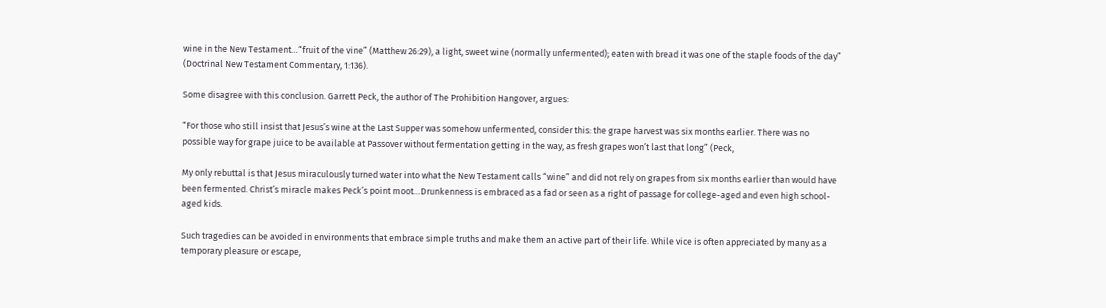wine in the New Testament…“fruit of the vine” (Matthew 26:29), a light, sweet wine (normally unfermented); eaten with bread it was one of the staple foods of the day” (Doctrinal New Testament Commentary, 1:136).

Some disagree with this conclusion. Garrett Peck, the author of The Prohibition Hangover, argues:

“For those who still insist that Jesus’s wine at the Last Supper was somehow unfermented, consider this: the grape harvest was six months earlier. There was no possible way for grape juice to be available at Passover without fermentation getting in the way, as fresh grapes won’t last that long” (Peck,

My only rebuttal is that Jesus miraculously turned water into what the New Testament calls “wine” and did not rely on grapes from six months earlier than would have been fermented. Christ’s miracle makes Peck’s point moot…Drunkenness is embraced as a fad or seen as a right of passage for college-aged and even high school-aged kids.

Such tragedies can be avoided in environments that embrace simple truths and make them an active part of their life. While vice is often appreciated by many as a temporary pleasure or escape,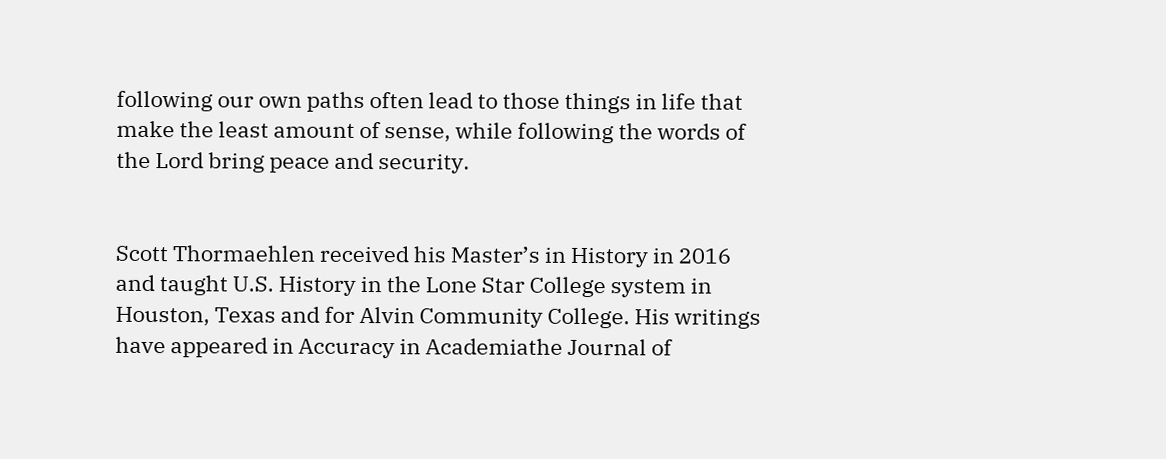following our own paths often lead to those things in life that make the least amount of sense, while following the words of the Lord bring peace and security.


Scott Thormaehlen received his Master’s in History in 2016 and taught U.S. History in the Lone Star College system in Houston, Texas and for Alvin Community College. His writings have appeared in Accuracy in Academiathe Journal of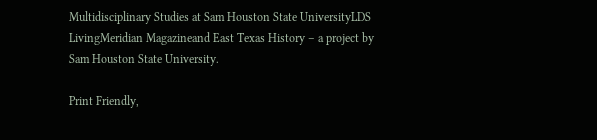Multidisciplinary Studies at Sam Houston State UniversityLDS LivingMeridian Magazineand East Texas History – a project by Sam Houston State University.

Print Friendly,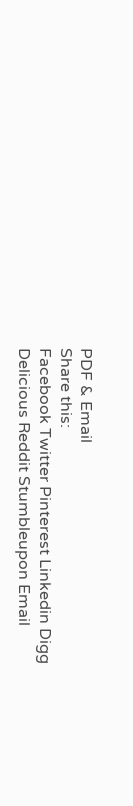PDF & Email
Share this:
Facebook Twitter Pinterest Linkedin Digg Delicious Reddit Stumbleupon Email